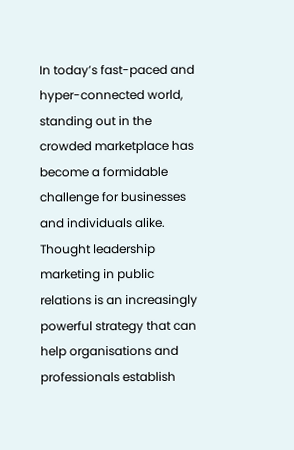In today’s fast-paced and hyper-connected world, standing out in the crowded marketplace has become a formidable challenge for businesses and individuals alike. Thought leadership marketing in public relations is an increasingly powerful strategy that can help organisations and professionals establish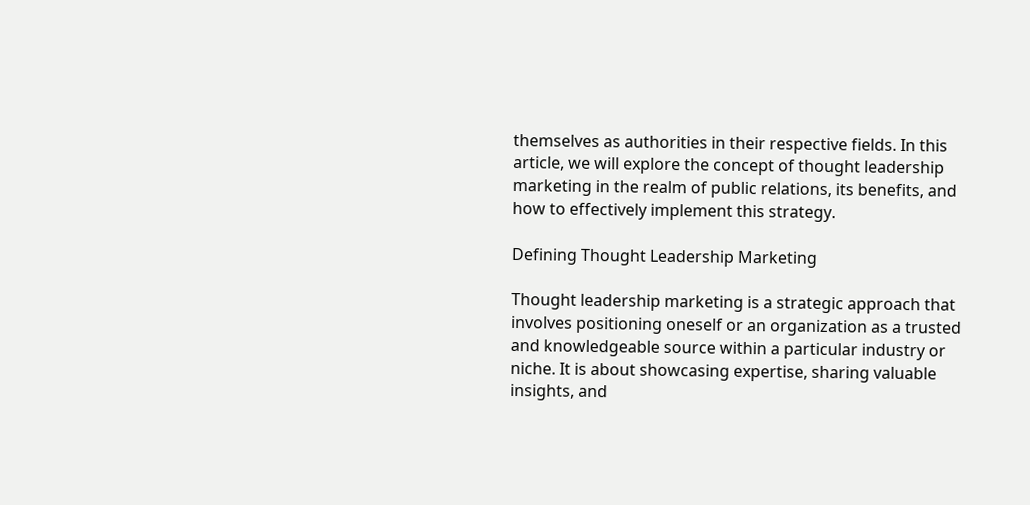themselves as authorities in their respective fields. In this article, we will explore the concept of thought leadership marketing in the realm of public relations, its benefits, and how to effectively implement this strategy.

Defining Thought Leadership Marketing

Thought leadership marketing is a strategic approach that involves positioning oneself or an organization as a trusted and knowledgeable source within a particular industry or niche. It is about showcasing expertise, sharing valuable insights, and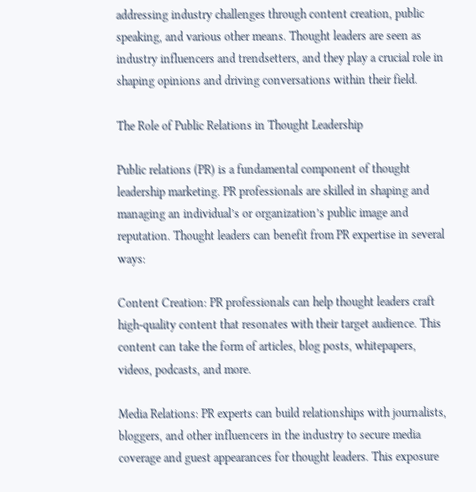addressing industry challenges through content creation, public speaking, and various other means. Thought leaders are seen as industry influencers and trendsetters, and they play a crucial role in shaping opinions and driving conversations within their field.

The Role of Public Relations in Thought Leadership

Public relations (PR) is a fundamental component of thought leadership marketing. PR professionals are skilled in shaping and managing an individual’s or organization’s public image and reputation. Thought leaders can benefit from PR expertise in several ways:

Content Creation: PR professionals can help thought leaders craft high-quality content that resonates with their target audience. This content can take the form of articles, blog posts, whitepapers, videos, podcasts, and more.

Media Relations: PR experts can build relationships with journalists, bloggers, and other influencers in the industry to secure media coverage and guest appearances for thought leaders. This exposure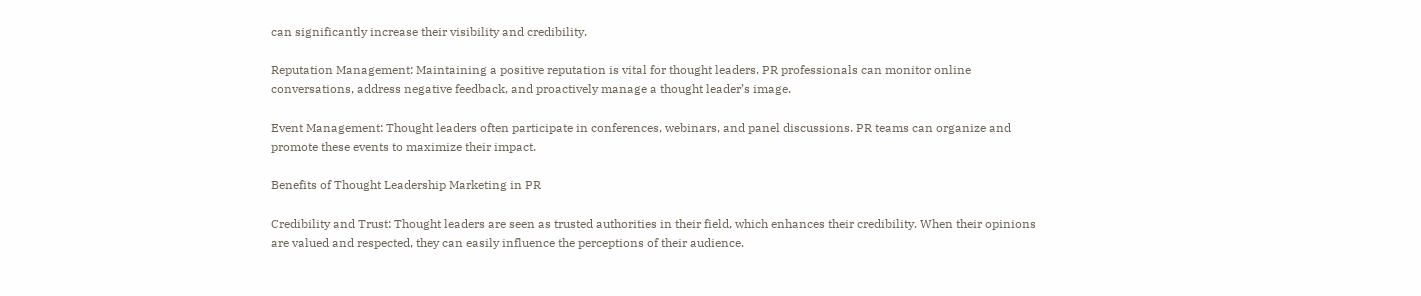can significantly increase their visibility and credibility.

Reputation Management: Maintaining a positive reputation is vital for thought leaders. PR professionals can monitor online conversations, address negative feedback, and proactively manage a thought leader’s image.

Event Management: Thought leaders often participate in conferences, webinars, and panel discussions. PR teams can organize and promote these events to maximize their impact.

Benefits of Thought Leadership Marketing in PR

Credibility and Trust: Thought leaders are seen as trusted authorities in their field, which enhances their credibility. When their opinions are valued and respected, they can easily influence the perceptions of their audience.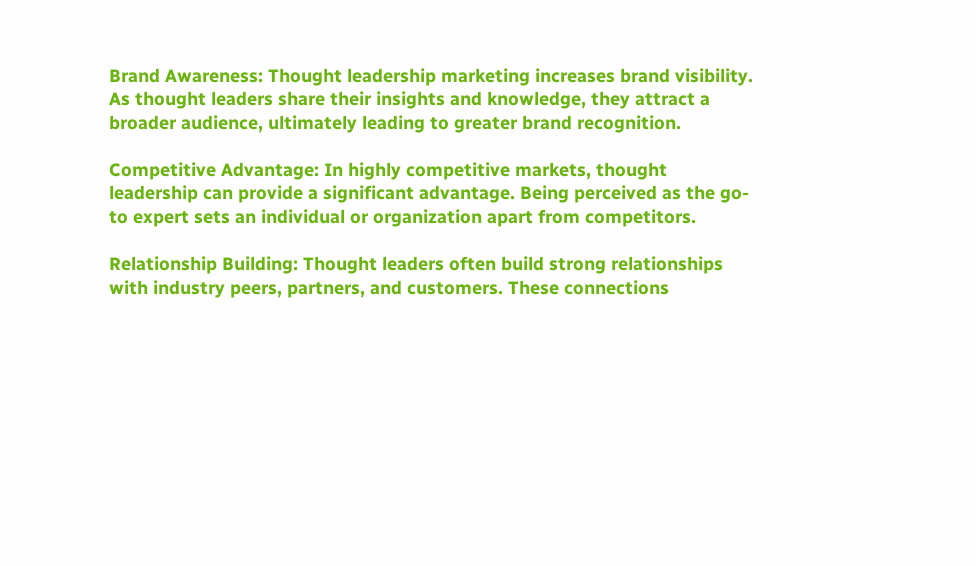Brand Awareness: Thought leadership marketing increases brand visibility. As thought leaders share their insights and knowledge, they attract a broader audience, ultimately leading to greater brand recognition.

Competitive Advantage: In highly competitive markets, thought leadership can provide a significant advantage. Being perceived as the go-to expert sets an individual or organization apart from competitors.

Relationship Building: Thought leaders often build strong relationships with industry peers, partners, and customers. These connections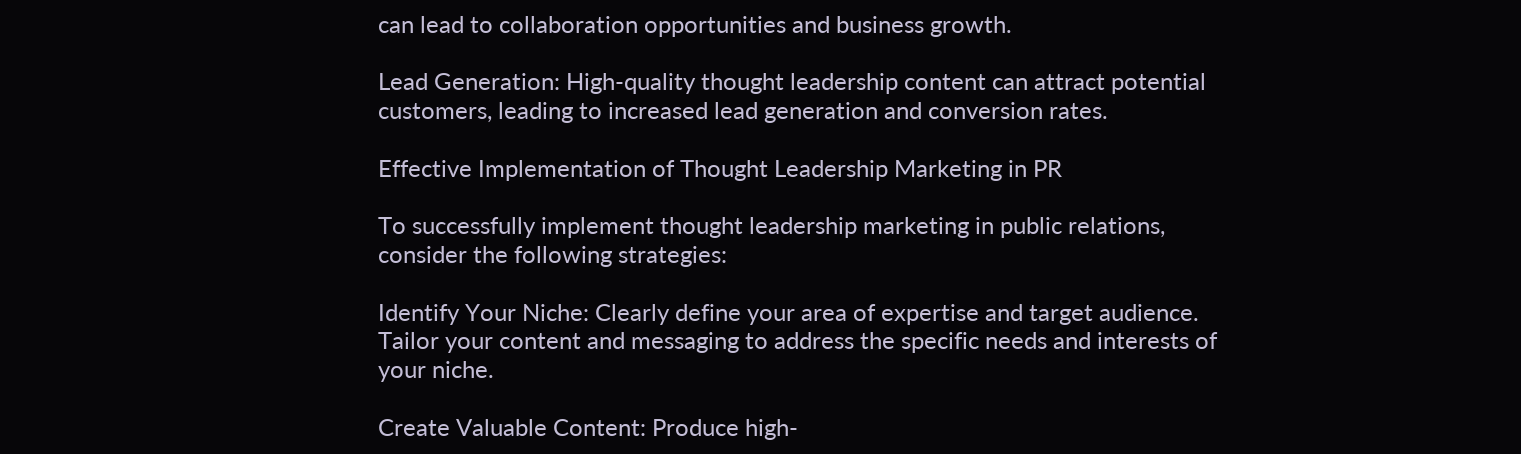can lead to collaboration opportunities and business growth.

Lead Generation: High-quality thought leadership content can attract potential customers, leading to increased lead generation and conversion rates.

Effective Implementation of Thought Leadership Marketing in PR

To successfully implement thought leadership marketing in public relations, consider the following strategies:

Identify Your Niche: Clearly define your area of expertise and target audience. Tailor your content and messaging to address the specific needs and interests of your niche.

Create Valuable Content: Produce high-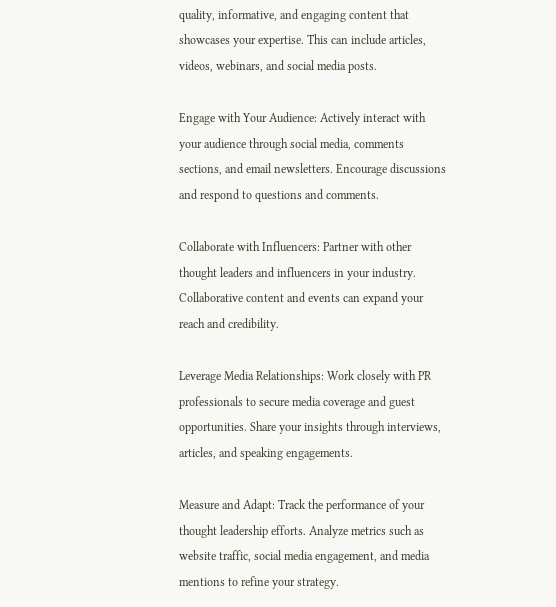quality, informative, and engaging content that showcases your expertise. This can include articles, videos, webinars, and social media posts.

Engage with Your Audience: Actively interact with your audience through social media, comments sections, and email newsletters. Encourage discussions and respond to questions and comments.

Collaborate with Influencers: Partner with other thought leaders and influencers in your industry. Collaborative content and events can expand your reach and credibility.

Leverage Media Relationships: Work closely with PR professionals to secure media coverage and guest opportunities. Share your insights through interviews, articles, and speaking engagements.

Measure and Adapt: Track the performance of your thought leadership efforts. Analyze metrics such as website traffic, social media engagement, and media mentions to refine your strategy.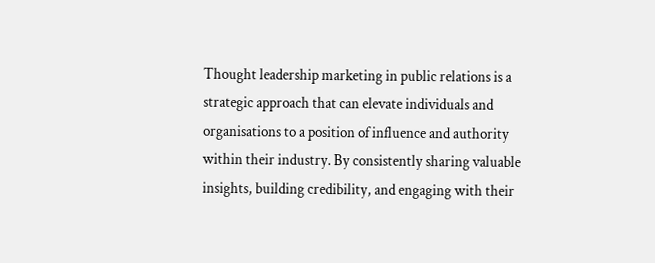Thought leadership marketing in public relations is a strategic approach that can elevate individuals and organisations to a position of influence and authority within their industry. By consistently sharing valuable insights, building credibility, and engaging with their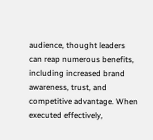audience, thought leaders can reap numerous benefits, including increased brand awareness, trust, and competitive advantage. When executed effectively,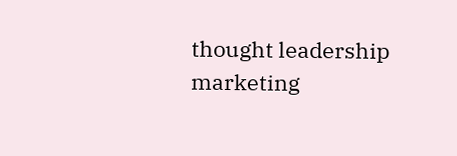thought leadership marketing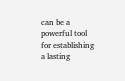can be a powerful tool for establishing a lasting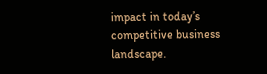impact in today’s competitive business landscape.